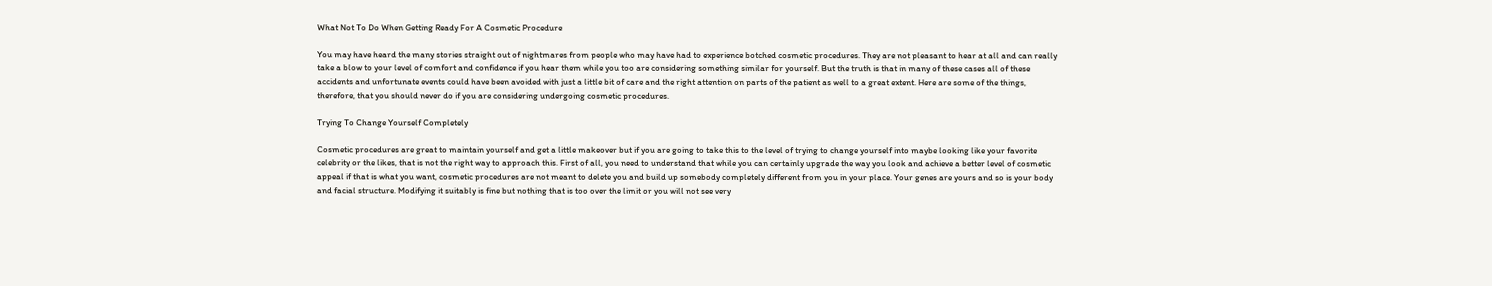What Not To Do When Getting Ready For A Cosmetic Procedure

You may have heard the many stories straight out of nightmares from people who may have had to experience botched cosmetic procedures. They are not pleasant to hear at all and can really take a blow to your level of comfort and confidence if you hear them while you too are considering something similar for yourself. But the truth is that in many of these cases all of these accidents and unfortunate events could have been avoided with just a little bit of care and the right attention on parts of the patient as well to a great extent. Here are some of the things, therefore, that you should never do if you are considering undergoing cosmetic procedures.

Trying To Change Yourself Completely

Cosmetic procedures are great to maintain yourself and get a little makeover but if you are going to take this to the level of trying to change yourself into maybe looking like your favorite celebrity or the likes, that is not the right way to approach this. First of all, you need to understand that while you can certainly upgrade the way you look and achieve a better level of cosmetic appeal if that is what you want, cosmetic procedures are not meant to delete you and build up somebody completely different from you in your place. Your genes are yours and so is your body and facial structure. Modifying it suitably is fine but nothing that is too over the limit or you will not see very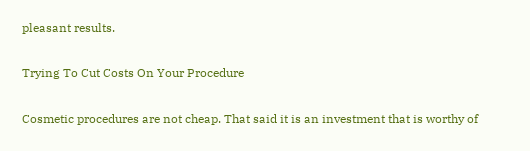pleasant results.

Trying To Cut Costs On Your Procedure

Cosmetic procedures are not cheap. That said it is an investment that is worthy of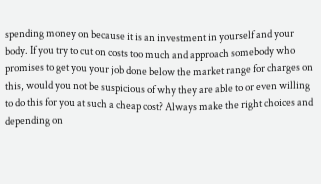spending money on because it is an investment in yourself and your body. If you try to cut on costs too much and approach somebody who promises to get you your job done below the market range for charges on this, would you not be suspicious of why they are able to or even willing to do this for you at such a cheap cost? Always make the right choices and depending on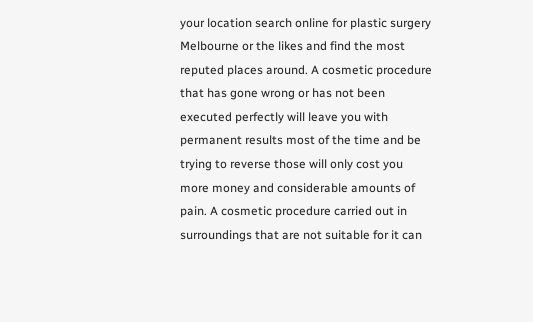your location search online for plastic surgery Melbourne or the likes and find the most reputed places around. A cosmetic procedure that has gone wrong or has not been executed perfectly will leave you with permanent results most of the time and be trying to reverse those will only cost you more money and considerable amounts of pain. A cosmetic procedure carried out in surroundings that are not suitable for it can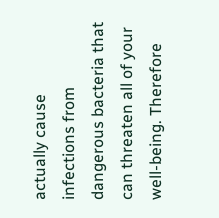actually cause infections from dangerous bacteria that can threaten all of your well-being. Therefore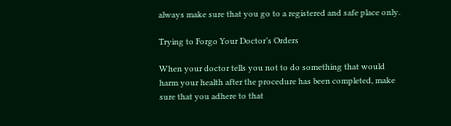always make sure that you go to a registered and safe place only.

Trying to Forgo Your Doctor’s Orders

When your doctor tells you not to do something that would harm your health after the procedure has been completed, make sure that you adhere to that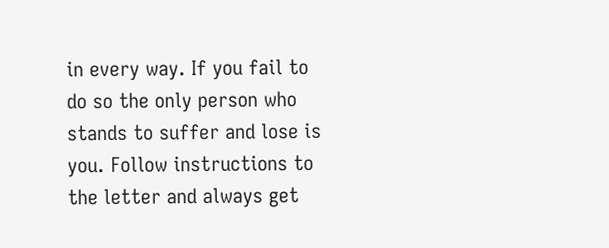in every way. If you fail to do so the only person who stands to suffer and lose is you. Follow instructions to the letter and always get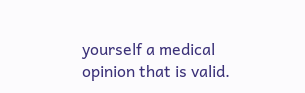yourself a medical opinion that is valid.